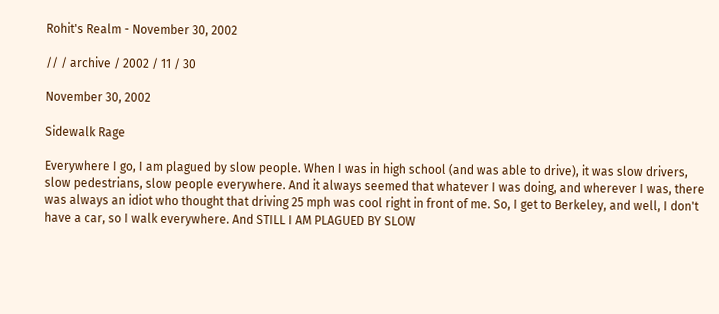Rohit's Realm - November 30, 2002

// / archive / 2002 / 11 / 30

November 30, 2002

Sidewalk Rage

Everywhere I go, I am plagued by slow people. When I was in high school (and was able to drive), it was slow drivers, slow pedestrians, slow people everywhere. And it always seemed that whatever I was doing, and wherever I was, there was always an idiot who thought that driving 25 mph was cool right in front of me. So, I get to Berkeley, and well, I don't have a car, so I walk everywhere. And STILL I AM PLAGUED BY SLOW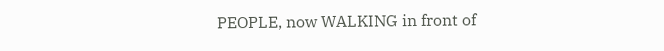PEOPLE, now WALKING in front of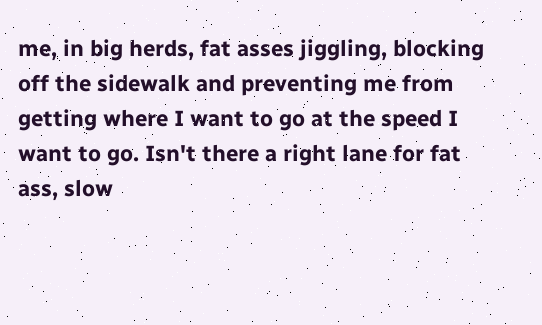me, in big herds, fat asses jiggling, blocking off the sidewalk and preventing me from getting where I want to go at the speed I want to go. Isn't there a right lane for fat ass, slow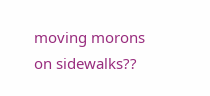moving morons on sidewalks??